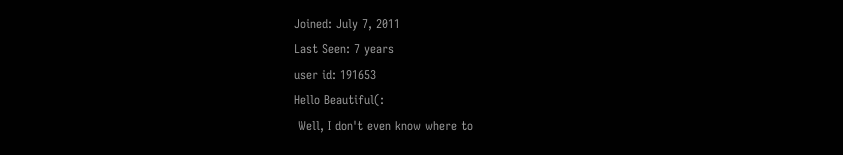Joined: July 7, 2011
Last Seen: 7 years
user id: 191653
Hello Beautiful(:
 Well, I don't even know where to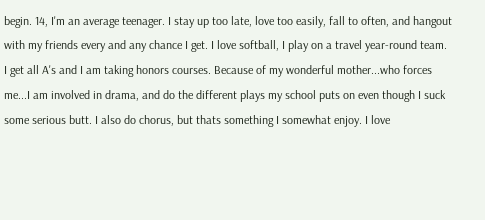begin. 14, I'm an average teenager. I stay up too late, love too easily, fall to often, and hangout with my friends every and any chance I get. I love softball, I play on a travel year-round team. I get all A's and I am taking honors courses. Because of my wonderful mother...who forces me...I am involved in drama, and do the different plays my school puts on even though I suck some serious butt. I also do chorus, but thats something I somewhat enjoy. I love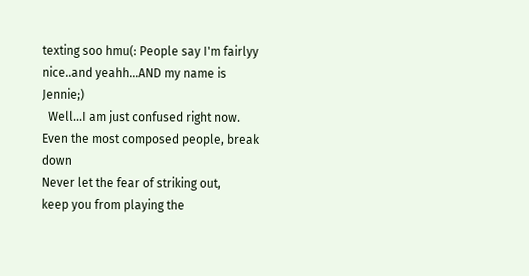texting soo hmu(: People say I'm fairlyy nice..and yeahh...AND my name is Jennie;)
  Well...I am just confused right now. Even the most composed people, break down
Never let the fear of striking out,
keep you from playing the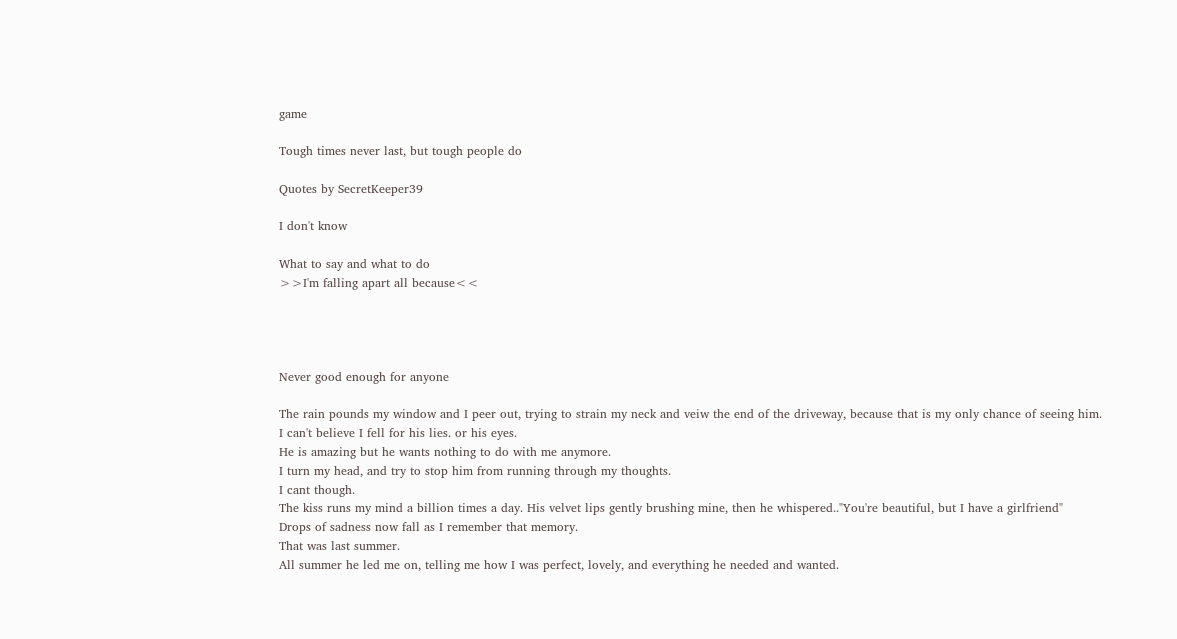game

Tough times never last, but tough people do

Quotes by SecretKeeper39

I don't know

What to say and what to do
>>I'm falling apart all because<<




Never good enough for anyone

The rain pounds my window and I peer out, trying to strain my neck and veiw the end of the driveway, because that is my only chance of seeing him.
I can't believe I fell for his lies. or his eyes.
He is amazing but he wants nothing to do with me anymore.
I turn my head, and try to stop him from running through my thoughts.
I cant though.
The kiss runs my mind a billion times a day. His velvet lips gently brushing mine, then he whispered.."You're beautiful, but I have a girlfriend"
Drops of sadness now fall as I remember that memory.
That was last summer.
All summer he led me on, telling me how I was perfect, lovely, and everything he needed and wanted.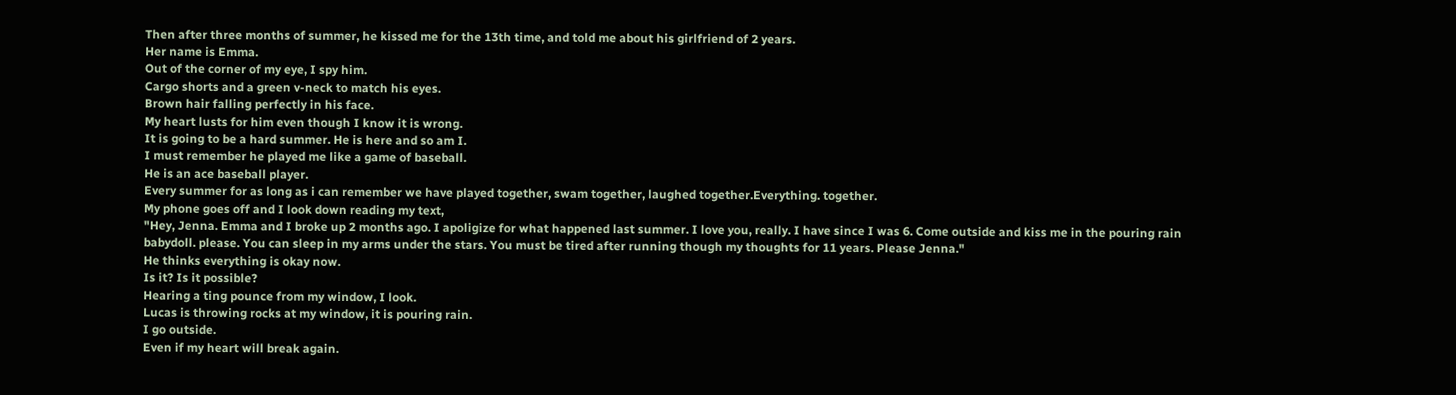Then after three months of summer, he kissed me for the 13th time, and told me about his girlfriend of 2 years.
Her name is Emma.
Out of the corner of my eye, I spy him.
Cargo shorts and a green v-neck to match his eyes.
Brown hair falling perfectly in his face.
My heart lusts for him even though I know it is wrong.
It is going to be a hard summer. He is here and so am I.
I must remember he played me like a game of baseball.
He is an ace baseball player.
Every summer for as long as i can remember we have played together, swam together, laughed together.Everything. together.
My phone goes off and I look down reading my text,
"Hey, Jenna. Emma and I broke up 2 months ago. I apoligize for what happened last summer. I love you, really. I have since I was 6. Come outside and kiss me in the pouring rain babydoll. please. You can sleep in my arms under the stars. You must be tired after running though my thoughts for 11 years. Please Jenna."
He thinks everything is okay now.
Is it? Is it possible?
Hearing a ting pounce from my window, I look.
Lucas is throwing rocks at my window, it is pouring rain.
I go outside.
Even if my heart will break again.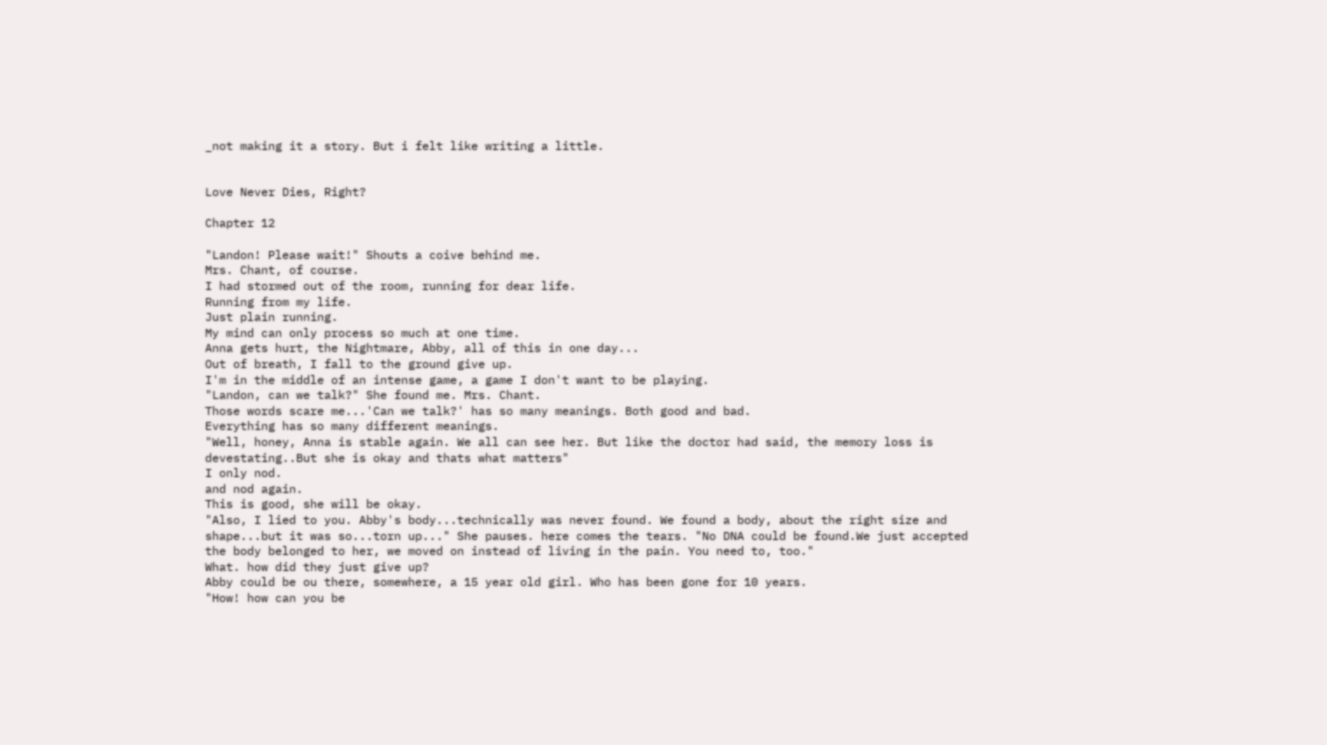_not making it a story. But i felt like writing a little.


Love Never Dies, Right?

Chapter 12

"Landon! Please wait!" Shouts a coive behind me.
Mrs. Chant, of course.
I had stormed out of the room, running for dear life.
Running from my life.
Just plain running.
My mind can only process so much at one time.
Anna gets hurt, the Nightmare, Abby, all of this in one day...
Out of breath, I fall to the ground give up.
I'm in the middle of an intense game, a game I don't want to be playing.
"Landon, can we talk?" She found me. Mrs. Chant.
Those words scare me...'Can we talk?' has so many meanings. Both good and bad.
Everything has so many different meanings.
"Well, honey, Anna is stable again. We all can see her. But like the doctor had said, the memory loss is devestating..But she is okay and thats what matters"
I only nod.
and nod again.
This is good, she will be okay.
"Also, I lied to you. Abby's body...technically was never found. We found a body, about the right size and shape...but it was so...torn up..." She pauses. here comes the tears. "No DNA could be found.We just accepted the body belonged to her, we moved on instead of living in the pain. You need to, too."
What. how did they just give up?
Abby could be ou there, somewhere, a 15 year old girl. Who has been gone for 10 years.
"How! how can you be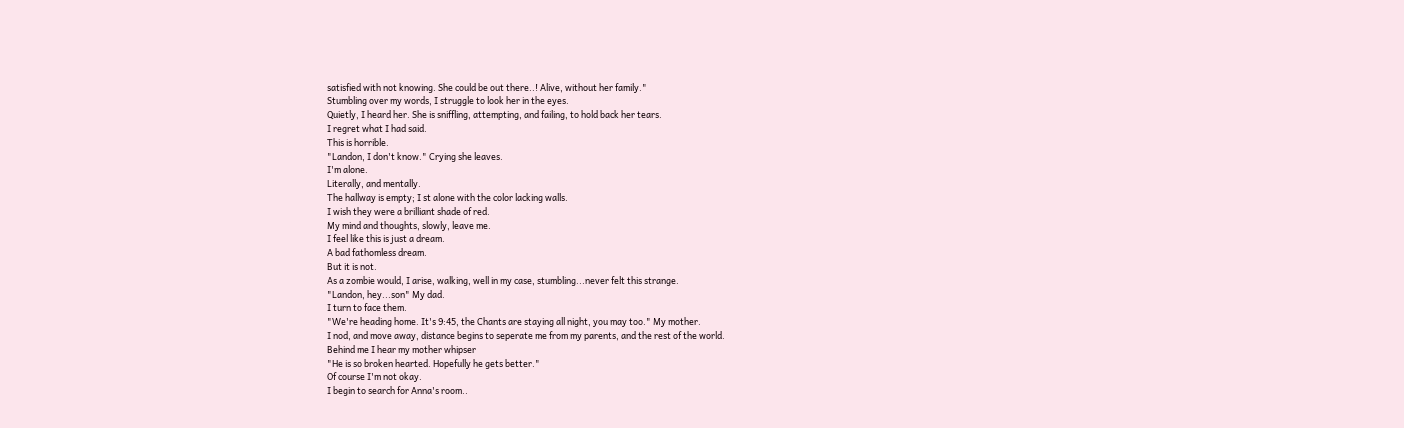satisfied with not knowing. She could be out there..! Alive, without her family."
Stumbling over my words, I struggle to look her in the eyes.
Quietly, I heard her. She is sniffling, attempting, and failing, to hold back her tears.
I regret what I had said.
This is horrible.
"Landon, I don't know." Crying she leaves.
I'm alone.
Literally, and mentally.
The hallway is empty; I st alone with the color lacking walls.
I wish they were a brilliant shade of red.
My mind and thoughts, slowly, leave me.
I feel like this is just a dream.
A bad fathomless dream.
But it is not.
As a zombie would, I arise, walking, well in my case, stumbling...never felt this strange.
"Landon, hey...son" My dad.
I turn to face them.
"We're heading home. It's 9:45, the Chants are staying all night, you may too." My mother.
I nod, and move away, distance begins to seperate me from my parents, and the rest of the world.
Behind me I hear my mother whipser
"He is so broken hearted. Hopefully he gets better."
Of course I'm not okay.
I begin to search for Anna's room..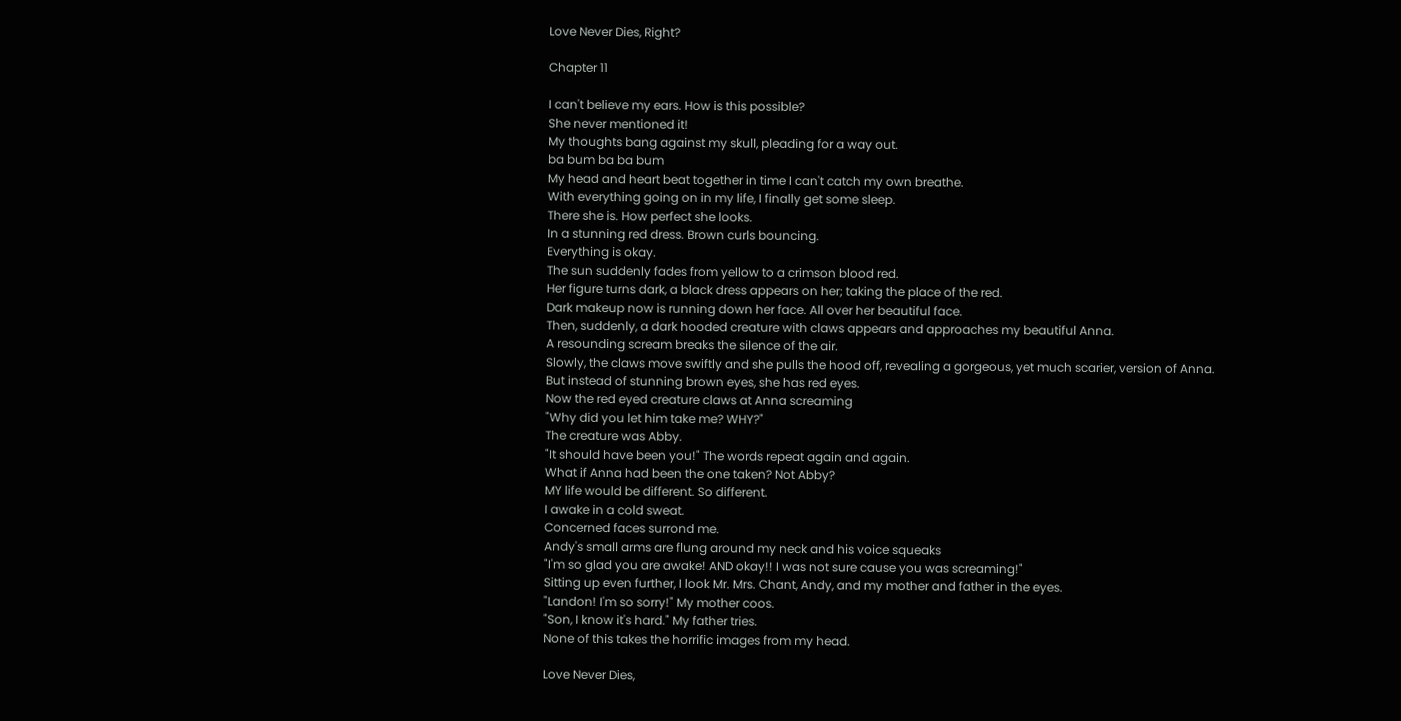Love Never Dies, Right?

Chapter 11

I can't believe my ears. How is this possible?
She never mentioned it!
My thoughts bang against my skull, pleading for a way out.
ba bum ba ba bum
My head and heart beat together in time I can't catch my own breathe.
With everything going on in my life, I finally get some sleep.
There she is. How perfect she looks.
In a stunning red dress. Brown curls bouncing.
Everything is okay.
The sun suddenly fades from yellow to a crimson blood red.
Her figure turns dark, a black dress appears on her; taking the place of the red.
Dark makeup now is running down her face. All over her beautiful face.
Then, suddenly, a dark hooded creature with claws appears and approaches my beautiful Anna.
A resounding scream breaks the silence of the air.
Slowly, the claws move swiftly and she pulls the hood off, revealing a gorgeous, yet much scarier, version of Anna.
But instead of stunning brown eyes, she has red eyes.
Now the red eyed creature claws at Anna screaming
"Why did you let him take me? WHY?"
The creature was Abby.
"It should have been you!" The words repeat again and again.
What if Anna had been the one taken? Not Abby?
MY life would be different. So different.
I awake in a cold sweat.
Concerned faces surrond me.
Andy's small arms are flung around my neck and his voice squeaks
"I'm so glad you are awake! AND okay!! I was not sure cause you was screaming!"
Sitting up even further, I look Mr. Mrs. Chant, Andy, and my mother and father in the eyes.
"Landon! I'm so sorry!" My mother coos.
"Son, I know it's hard." My father tries.
None of this takes the horrific images from my head.

Love Never Dies,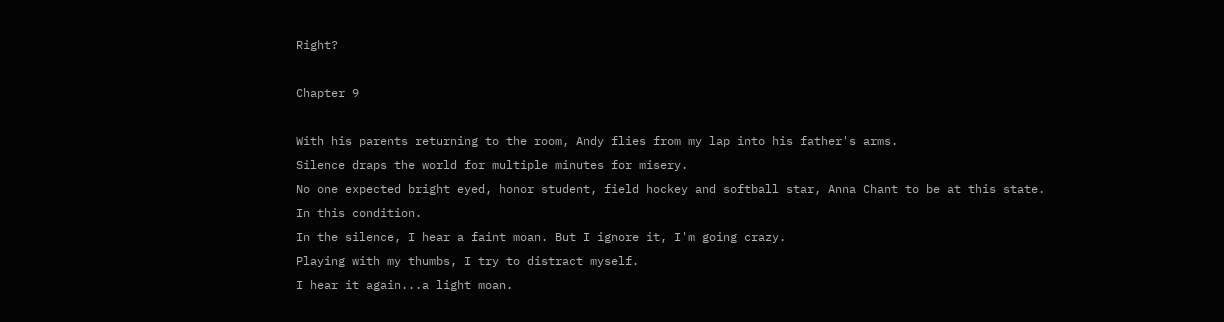Right?

Chapter 9

With his parents returning to the room, Andy flies from my lap into his father's arms.
Silence draps the world for multiple minutes for misery.
No one expected bright eyed, honor student, field hockey and softball star, Anna Chant to be at this state.
In this condition.
In the silence, I hear a faint moan. But I ignore it, I'm going crazy.
Playing with my thumbs, I try to distract myself.
I hear it again...a light moan.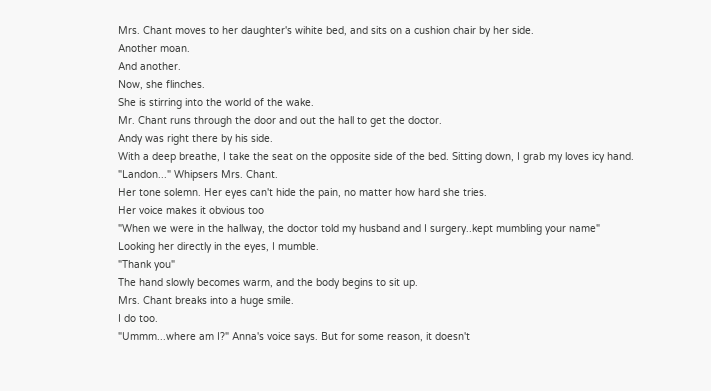Mrs. Chant moves to her daughter's wihite bed, and sits on a cushion chair by her side.
Another moan.
And another.
Now, she flinches.
She is stirring into the world of the wake.
Mr. Chant runs through the door and out the hall to get the doctor.
Andy was right there by his side.
With a deep breathe, I take the seat on the opposite side of the bed. Sitting down, I grab my loves icy hand.
"Landon..." Whipsers Mrs. Chant.
Her tone solemn. Her eyes can't hide the pain, no matter how hard she tries.
Her voice makes it obvious too
"When we were in the hallway, the doctor told my husband and I surgery..kept mumbling your name"
Looking her directly in the eyes, I mumble.
"Thank you"
The hand slowly becomes warm, and the body begins to sit up.
Mrs. Chant breaks into a huge smile.
I do too.
"Ummm...where am I?" Anna's voice says. But for some reason, it doesn't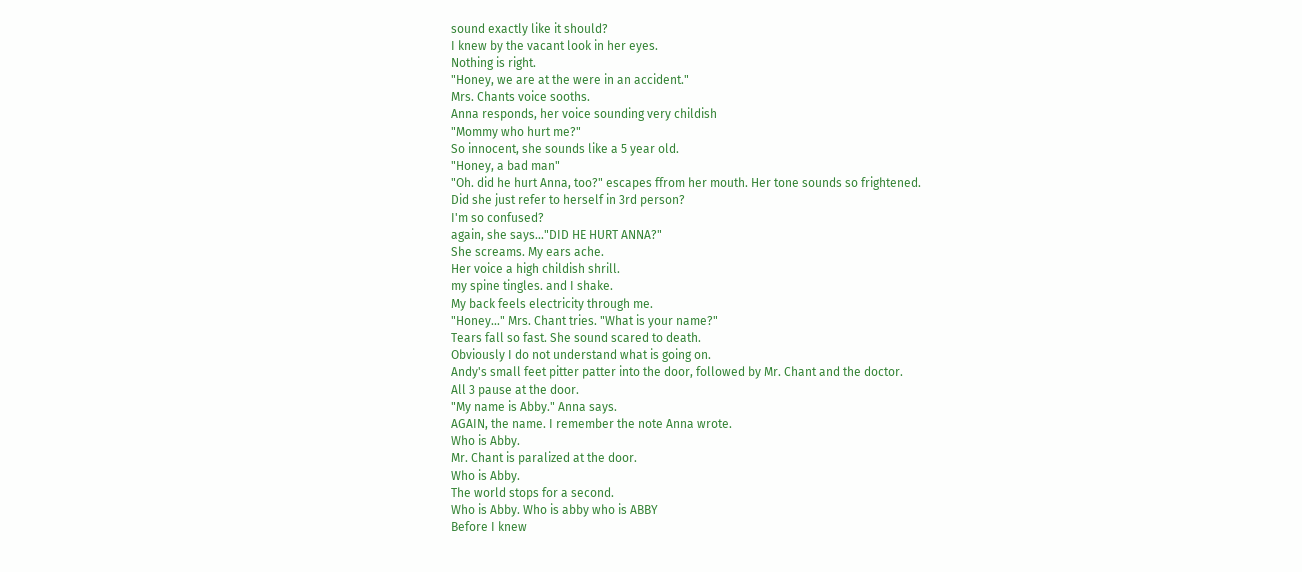sound exactly like it should?
I knew by the vacant look in her eyes.
Nothing is right.
"Honey, we are at the were in an accident."
Mrs. Chants voice sooths.
Anna responds, her voice sounding very childish
"Mommy who hurt me?"
So innocent, she sounds like a 5 year old.
"Honey, a bad man"
"Oh. did he hurt Anna, too?" escapes ffrom her mouth. Her tone sounds so frightened.
Did she just refer to herself in 3rd person?
I'm so confused?
again, she says..."DID HE HURT ANNA?"
She screams. My ears ache.
Her voice a high childish shrill.
my spine tingles. and I shake.
My back feels electricity through me.
"Honey..." Mrs. Chant tries. "What is your name?"
Tears fall so fast. She sound scared to death.
Obviously I do not understand what is going on.
Andy's small feet pitter patter into the door, followed by Mr. Chant and the doctor.
All 3 pause at the door.
"My name is Abby." Anna says.
AGAIN, the name. I remember the note Anna wrote.
Who is Abby.
Mr. Chant is paralized at the door.
Who is Abby.
The world stops for a second.
Who is Abby. Who is abby who is ABBY
Before I knew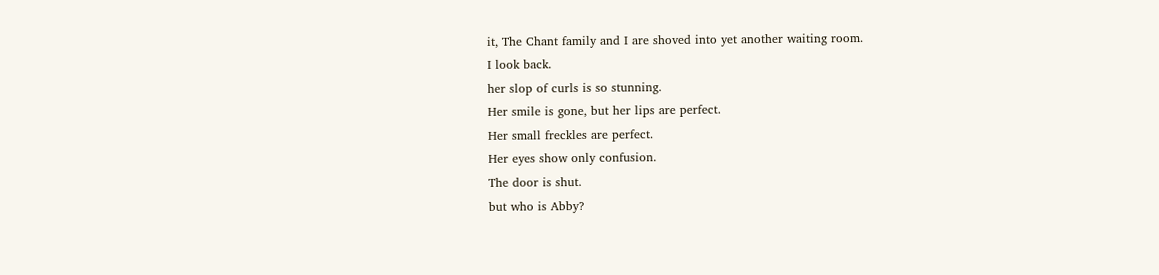it, The Chant family and I are shoved into yet another waiting room.
I look back.
her slop of curls is so stunning.
Her smile is gone, but her lips are perfect.
Her small freckles are perfect.
Her eyes show only confusion.
The door is shut.
but who is Abby?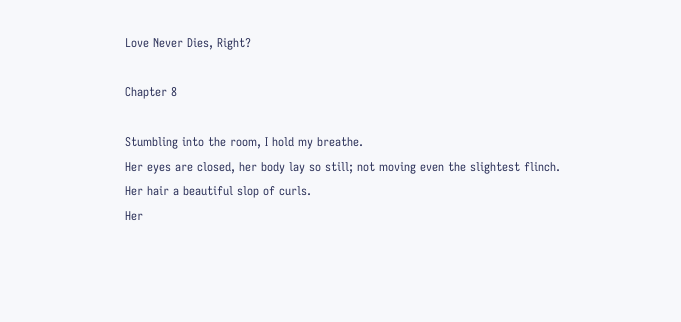Love Never Dies, Right?

Chapter 8

Stumbling into the room, I hold my breathe.
Her eyes are closed, her body lay so still; not moving even the slightest flinch.
Her hair a beautiful slop of curls.
Her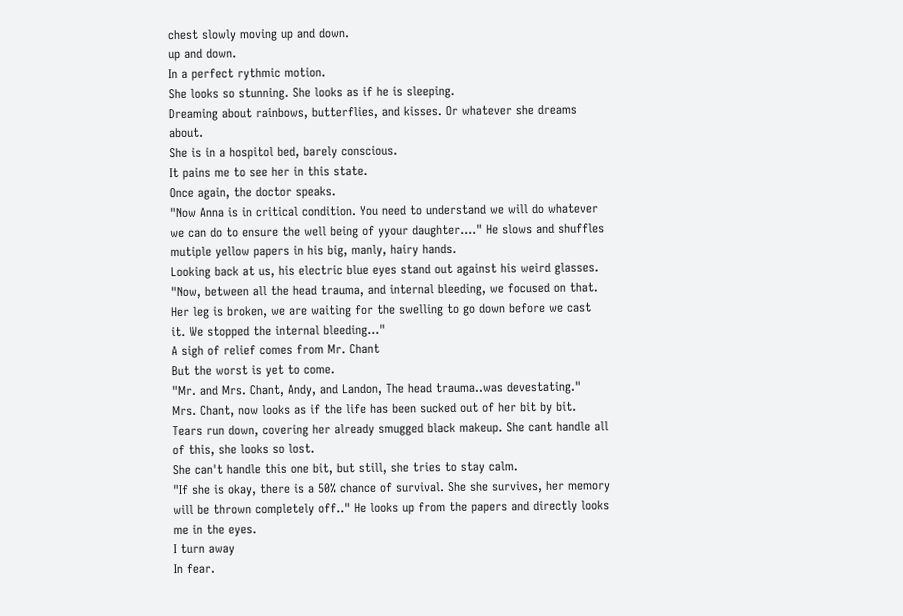chest slowly moving up and down.
up and down.
In a perfect rythmic motion.
She looks so stunning. She looks as if he is sleeping.
Dreaming about rainbows, butterflies, and kisses. Or whatever she dreams about.
She is in a hospitol bed, barely conscious.
It pains me to see her in this state.
Once again, the doctor speaks.
"Now Anna is in critical condition. You need to understand we will do whatever we can do to ensure the well being of yyour daughter...." He slows and shuffles mutiple yellow papers in his big, manly, hairy hands.
Looking back at us, his electric blue eyes stand out against his weird glasses.
"Now, between all the head trauma, and internal bleeding, we focused on that. Her leg is broken, we are waiting for the swelling to go down before we cast it. We stopped the internal bleeding..."
A sigh of relief comes from Mr. Chant
But the worst is yet to come.
"Mr. and Mrs. Chant, Andy, and Landon, The head trauma..was devestating."
Mrs. Chant, now looks as if the life has been sucked out of her bit by bit. Tears run down, covering her already smugged black makeup. She cant handle all of this, she looks so lost.
She can't handle this one bit, but still, she tries to stay calm.
"If she is okay, there is a 50% chance of survival. She she survives, her memory will be thrown completely off.." He looks up from the papers and directly looks me in the eyes.
I turn away
In fear.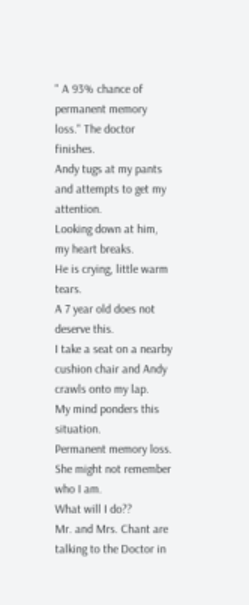" A 93% chance of permanent memory loss." The doctor finishes.
Andy tugs at my pants and attempts to get my attention.
Looking down at him, my heart breaks.
He is crying, little warm tears.
A 7 year old does not deserve this.
I take a seat on a nearby cushion chair and Andy crawls onto my lap.
My mind ponders this situation.
Permanent memory loss.
She might not remember who I am.
What will I do??
Mr. and Mrs. Chant are talking to the Doctor in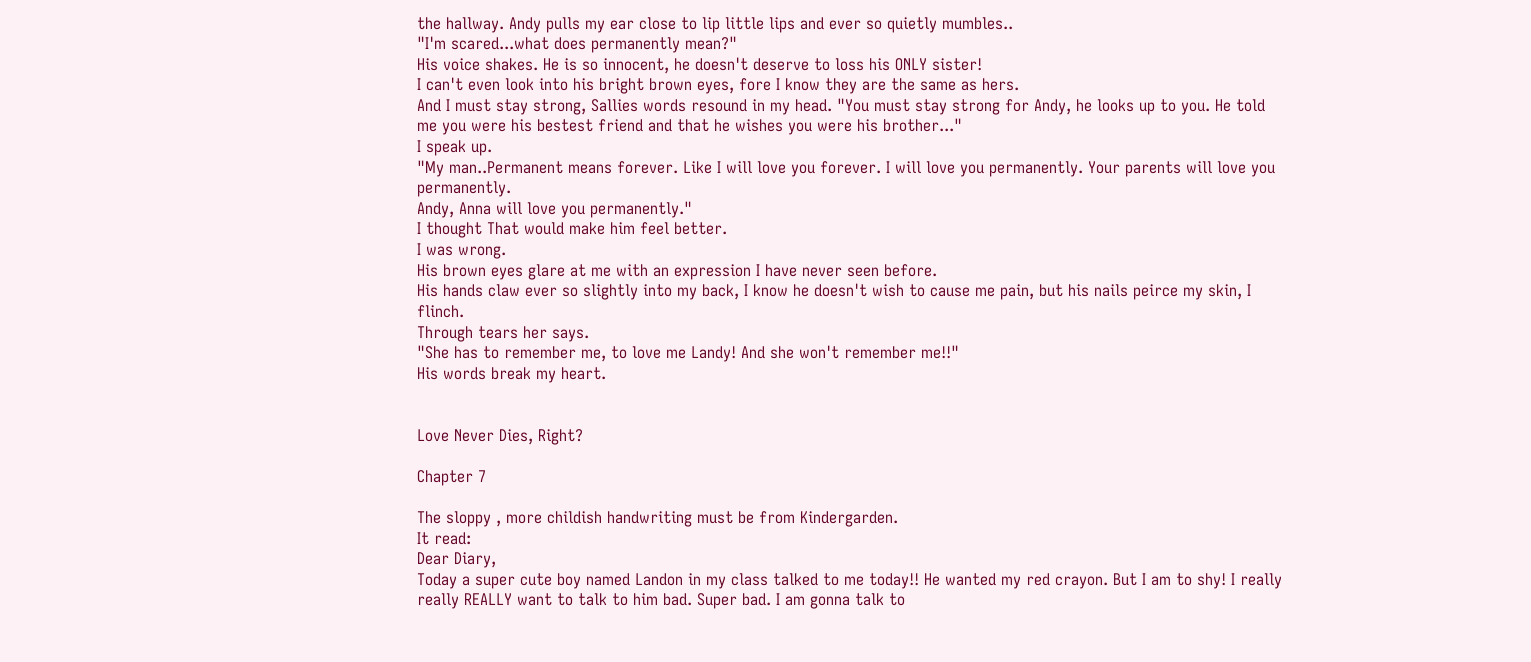the hallway. Andy pulls my ear close to lip little lips and ever so quietly mumbles..
"I'm scared...what does permanently mean?"
His voice shakes. He is so innocent, he doesn't deserve to loss his ONLY sister!
I can't even look into his bright brown eyes, fore I know they are the same as hers.
And I must stay strong, Sallies words resound in my head. "You must stay strong for Andy, he looks up to you. He told me you were his bestest friend and that he wishes you were his brother..."
I speak up.
"My man..Permanent means forever. Like I will love you forever. I will love you permanently. Your parents will love you permanently.
Andy, Anna will love you permanently."
I thought That would make him feel better.
I was wrong.
His brown eyes glare at me with an expression I have never seen before.
His hands claw ever so slightly into my back, I know he doesn't wish to cause me pain, but his nails peirce my skin, I flinch.
Through tears her says.
"She has to remember me, to love me Landy! And she won't remember me!!"
His words break my heart.


Love Never Dies, Right?

Chapter 7

The sloppy , more childish handwriting must be from Kindergarden.
It read:
Dear Diary,
Today a super cute boy named Landon in my class talked to me today!! He wanted my red crayon. But I am to shy! I really really REALLY want to talk to him bad. Super bad. I am gonna talk to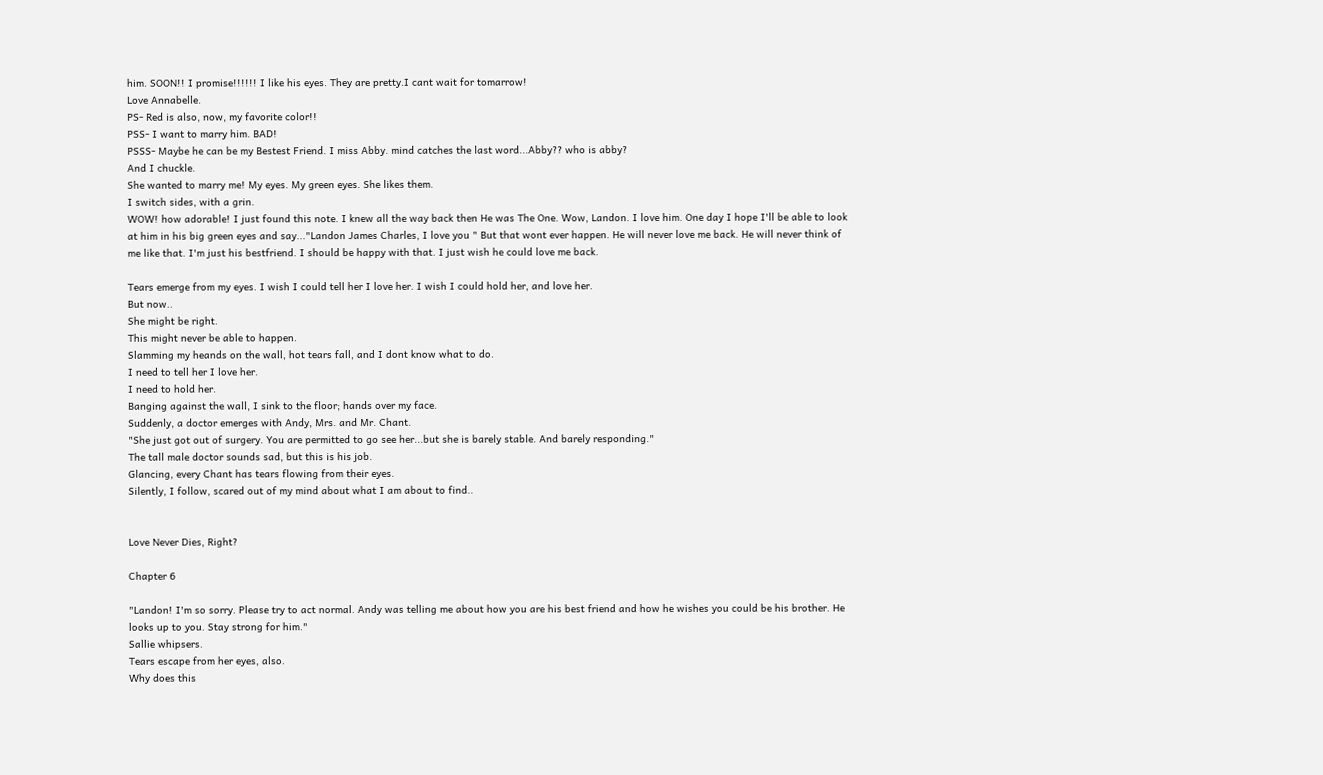him. SOON!! I promise!!!!!! I like his eyes. They are pretty.I cant wait for tomarrow!
Love Annabelle.
PS- Red is also, now, my favorite color!!
PSS- I want to marry him. BAD!
PSSS- Maybe he can be my Bestest Friend. I miss Abby. mind catches the last word...Abby?? who is abby?
And I chuckle.
She wanted to marry me! My eyes. My green eyes. She likes them.
I switch sides, with a grin.
WOW! how adorable! I just found this note. I knew all the way back then He was The One. Wow, Landon. I love him. One day I hope I'll be able to look at him in his big green eyes and say..."Landon James Charles, I love you " But that wont ever happen. He will never love me back. He will never think of me like that. I'm just his bestfriend. I should be happy with that. I just wish he could love me back.

Tears emerge from my eyes. I wish I could tell her I love her. I wish I could hold her, and love her.
But now..
She might be right.
This might never be able to happen.
Slamming my heands on the wall, hot tears fall, and I dont know what to do.
I need to tell her I love her.
I need to hold her.
Banging against the wall, I sink to the floor; hands over my face.
Suddenly, a doctor emerges with Andy, Mrs. and Mr. Chant.
"She just got out of surgery. You are permitted to go see her...but she is barely stable. And barely responding."
The tall male doctor sounds sad, but this is his job.
Glancing, every Chant has tears flowing from their eyes.
Silently, I follow, scared out of my mind about what I am about to find..


Love Never Dies, Right?

Chapter 6

"Landon! I'm so sorry. Please try to act normal. Andy was telling me about how you are his best friend and how he wishes you could be his brother. He looks up to you. Stay strong for him."
Sallie whipsers.
Tears escape from her eyes, also.
Why does this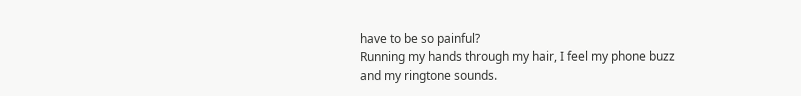have to be so painful?
Running my hands through my hair, I feel my phone buzz and my ringtone sounds.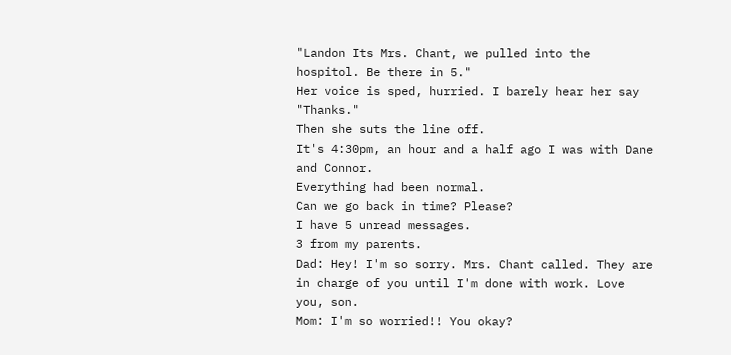"Landon Its Mrs. Chant, we pulled into the hospitol. Be there in 5."
Her voice is sped, hurried. I barely hear her say "Thanks."
Then she suts the line off.
It's 4:30pm, an hour and a half ago I was with Dane and Connor.
Everything had been normal.
Can we go back in time? Please?
I have 5 unread messages.
3 from my parents.
Dad: Hey! I'm so sorry. Mrs. Chant called. They are in charge of you until I'm done with work. Love you, son.
Mom: I'm so worried!! You okay?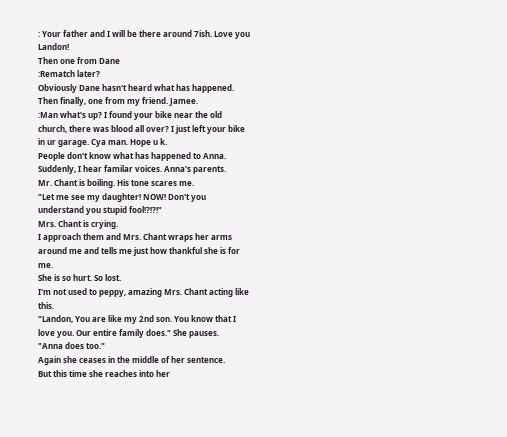: Your father and I will be there around 7ish. Love you Landon!
Then one from Dane
:Rematch later?
Obviously Dane hasn't heard what has happened.
Then finally, one from my friend. Jamee.
:Man what's up? I found your bike near the old church, there was blood all over? I just left your bike in ur garage. Cya man. Hope u k.
People don't know what has happened to Anna.
Suddenly, I hear familar voices. Anna's parents.
Mr. Chant is boiling. His tone scares me.
"Let me see my daughter! NOW! Don't you understand you stupid fool!?!?!"
Mrs. Chant is crying.
I approach them and Mrs. Chant wraps her arms around me and tells me just how thankful she is for me.
She is so hurt. So lost.
I'm not used to peppy, amazing Mrs. Chant acting like this.
"Landon, You are like my 2nd son. You know that I love you. Our entire family does." She pauses.
"Anna does too."
Again she ceases in the middle of her sentence.
But this time she reaches into her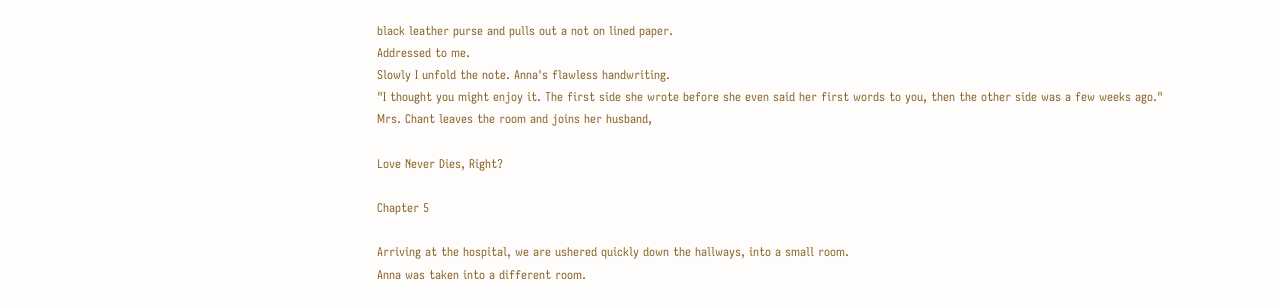black leather purse and pulls out a not on lined paper.
Addressed to me.
Slowly I unfold the note. Anna's flawless handwriting.
"I thought you might enjoy it. The first side she wrote before she even said her first words to you, then the other side was a few weeks ago."
Mrs. Chant leaves the room and joins her husband,

Love Never Dies, Right?

Chapter 5

Arriving at the hospital, we are ushered quickly down the hallways, into a small room.
Anna was taken into a different room.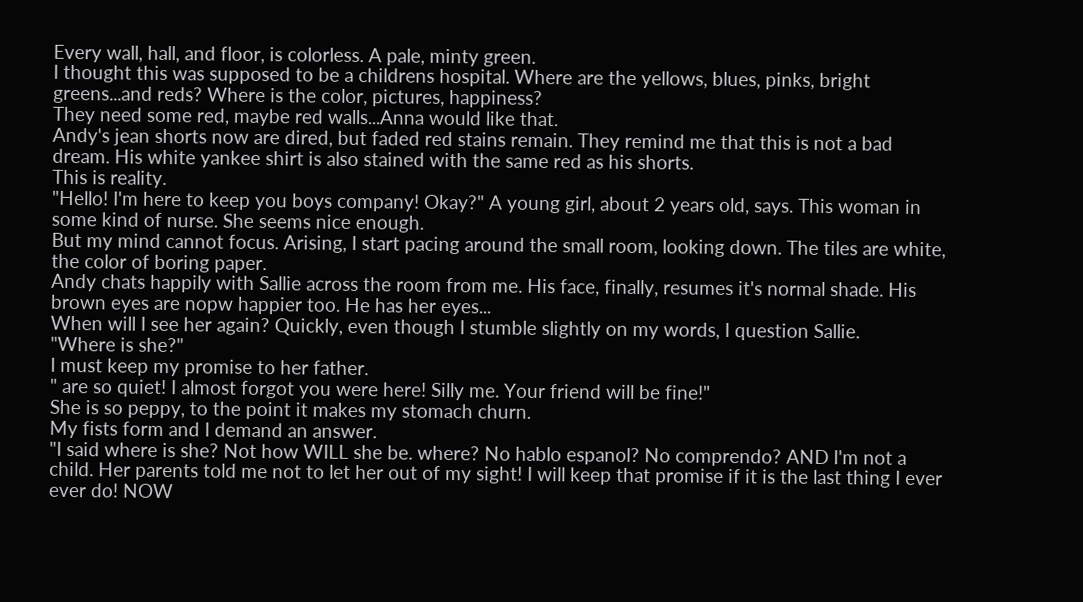Every wall, hall, and floor, is colorless. A pale, minty green.
I thought this was supposed to be a childrens hospital. Where are the yellows, blues, pinks, bright greens...and reds? Where is the color, pictures, happiness?
They need some red, maybe red walls...Anna would like that.
Andy's jean shorts now are dired, but faded red stains remain. They remind me that this is not a bad dream. His white yankee shirt is also stained with the same red as his shorts.
This is reality.
"Hello! I'm here to keep you boys company! Okay?" A young girl, about 2 years old, says. This woman in some kind of nurse. She seems nice enough.
But my mind cannot focus. Arising, I start pacing around the small room, looking down. The tiles are white, the color of boring paper.
Andy chats happily with Sallie across the room from me. His face, finally, resumes it's normal shade. His brown eyes are nopw happier too. He has her eyes...
When will I see her again? Quickly, even though I stumble slightly on my words, I question Sallie.
"Where is she?"
I must keep my promise to her father.
" are so quiet! I almost forgot you were here! Silly me. Your friend will be fine!"
She is so peppy, to the point it makes my stomach churn.
My fists form and I demand an answer.
"I said where is she? Not how WILL she be. where? No hablo espanol? No comprendo? AND I'm not a child. Her parents told me not to let her out of my sight! I will keep that promise if it is the last thing I ever ever do! NOW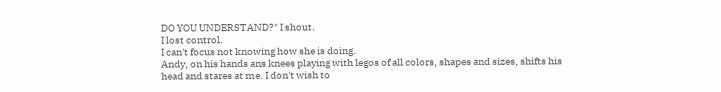DO YOU UNDERSTAND?" I shout.
I lost control.
I can't focus not knowing how she is doing.
Andy, on his hands ans knees playing with legos of all colors, shapes and sizes, shifts his head and stares at me. I don't wish to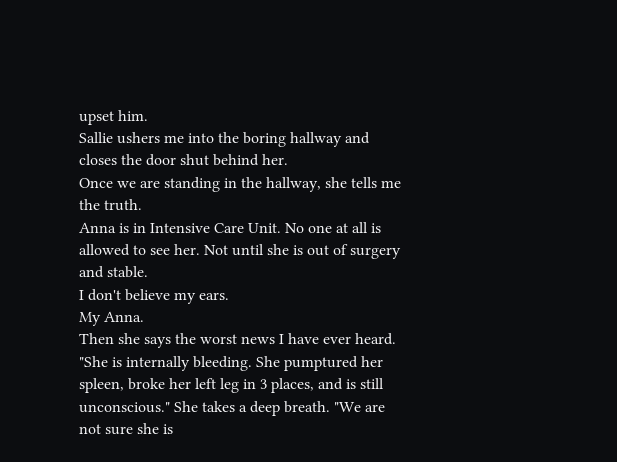upset him.
Sallie ushers me into the boring hallway and closes the door shut behind her.
Once we are standing in the hallway, she tells me the truth.
Anna is in Intensive Care Unit. No one at all is allowed to see her. Not until she is out of surgery and stable.
I don't believe my ears.
My Anna.
Then she says the worst news I have ever heard.
"She is internally bleeding. She pumptured her spleen, broke her left leg in 3 places, and is still unconscious." She takes a deep breath. "We are not sure she is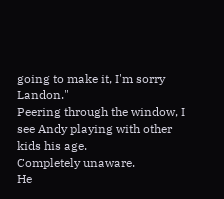going to make it, I'm sorry Landon."
Peering through the window, I see Andy playing with other kids his age.
Completely unaware.
He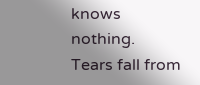knows nothing.
Tears fall from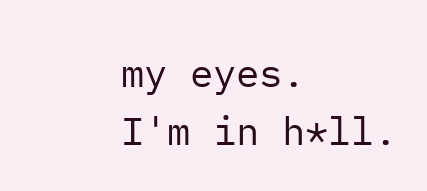my eyes.
I'm in h*ll.